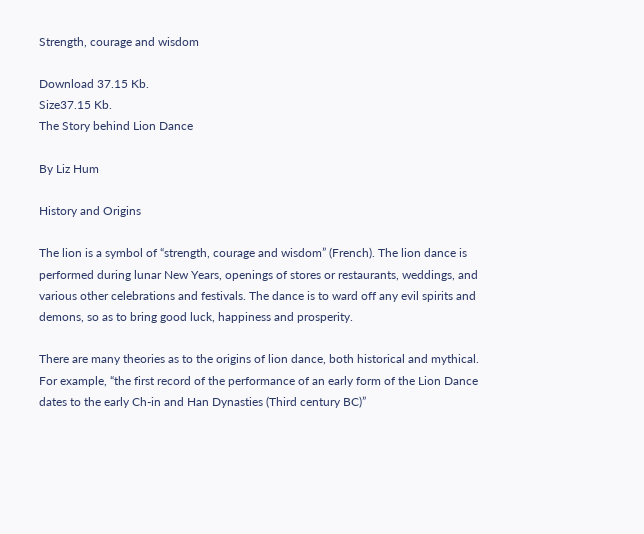Strength, courage and wisdom

Download 37.15 Kb.
Size37.15 Kb.
The Story behind Lion Dance

By Liz Hum

History and Origins

The lion is a symbol of “strength, courage and wisdom” (French). The lion dance is performed during lunar New Years, openings of stores or restaurants, weddings, and various other celebrations and festivals. The dance is to ward off any evil spirits and demons, so as to bring good luck, happiness and prosperity.

There are many theories as to the origins of lion dance, both historical and mythical. For example, “the first record of the performance of an early form of the Lion Dance dates to the early Ch-in and Han Dynasties (Third century BC)”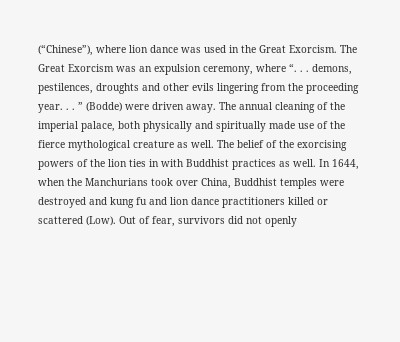(“Chinese”), where lion dance was used in the Great Exorcism. The Great Exorcism was an expulsion ceremony, where “. . . demons, pestilences, droughts and other evils lingering from the proceeding year. . . ” (Bodde) were driven away. The annual cleaning of the imperial palace, both physically and spiritually made use of the fierce mythological creature as well. The belief of the exorcising powers of the lion ties in with Buddhist practices as well. In 1644, when the Manchurians took over China, Buddhist temples were destroyed and kung fu and lion dance practitioners killed or scattered (Low). Out of fear, survivors did not openly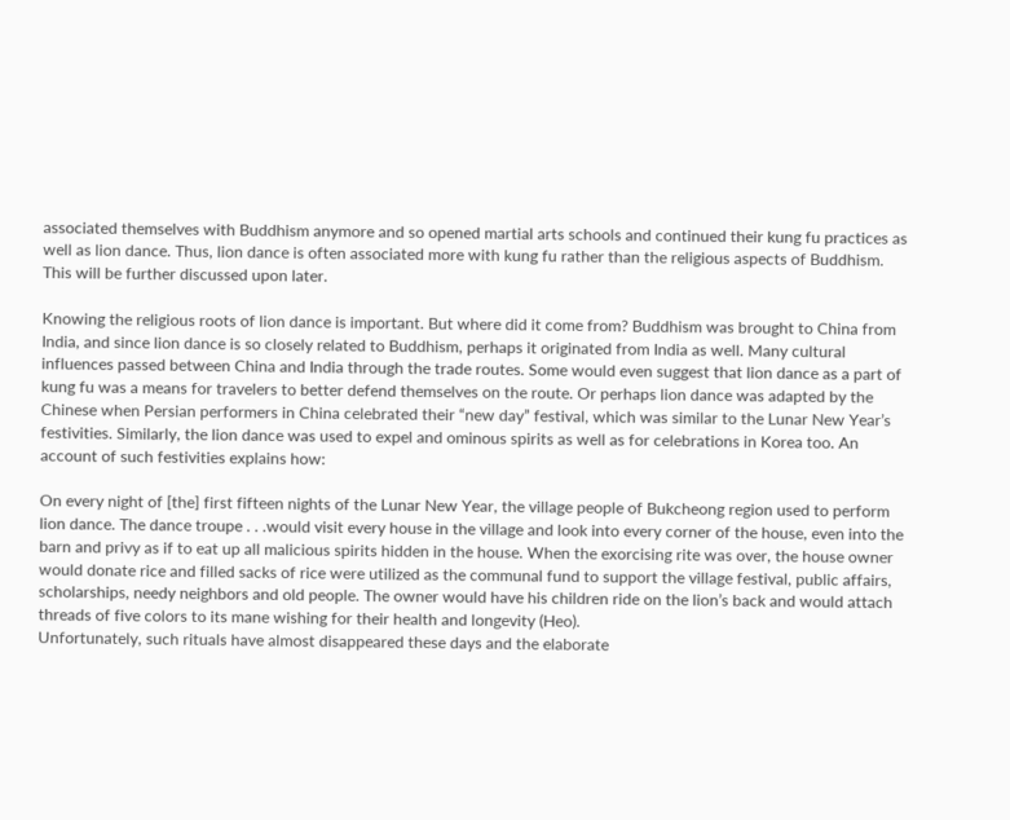associated themselves with Buddhism anymore and so opened martial arts schools and continued their kung fu practices as well as lion dance. Thus, lion dance is often associated more with kung fu rather than the religious aspects of Buddhism. This will be further discussed upon later.

Knowing the religious roots of lion dance is important. But where did it come from? Buddhism was brought to China from India, and since lion dance is so closely related to Buddhism, perhaps it originated from India as well. Many cultural influences passed between China and India through the trade routes. Some would even suggest that lion dance as a part of kung fu was a means for travelers to better defend themselves on the route. Or perhaps lion dance was adapted by the Chinese when Persian performers in China celebrated their “new day” festival, which was similar to the Lunar New Year’s festivities. Similarly, the lion dance was used to expel and ominous spirits as well as for celebrations in Korea too. An account of such festivities explains how:

On every night of [the] first fifteen nights of the Lunar New Year, the village people of Bukcheong region used to perform lion dance. The dance troupe . . .would visit every house in the village and look into every corner of the house, even into the barn and privy as if to eat up all malicious spirits hidden in the house. When the exorcising rite was over, the house owner would donate rice and filled sacks of rice were utilized as the communal fund to support the village festival, public affairs, scholarships, needy neighbors and old people. The owner would have his children ride on the lion’s back and would attach threads of five colors to its mane wishing for their health and longevity (Heo).
Unfortunately, such rituals have almost disappeared these days and the elaborate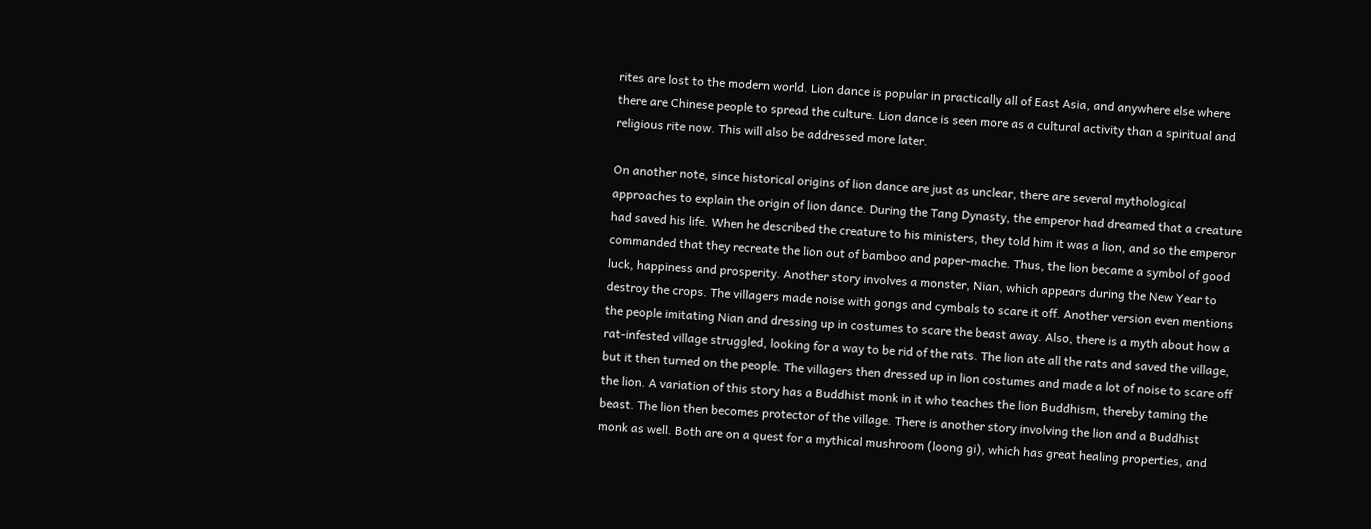rites are lost to the modern world. Lion dance is popular in practically all of East Asia, and anywhere else where there are Chinese people to spread the culture. Lion dance is seen more as a cultural activity than a spiritual and religious rite now. This will also be addressed more later.

On another note, since historical origins of lion dance are just as unclear, there are several mythological approaches to explain the origin of lion dance. During the Tang Dynasty, the emperor had dreamed that a creature had saved his life. When he described the creature to his ministers, they told him it was a lion, and so the emperor commanded that they recreate the lion out of bamboo and paper-mache. Thus, the lion became a symbol of good luck, happiness and prosperity. Another story involves a monster, Nian, which appears during the New Year to destroy the crops. The villagers made noise with gongs and cymbals to scare it off. Another version even mentions the people imitating Nian and dressing up in costumes to scare the beast away. Also, there is a myth about how a rat-infested village struggled, looking for a way to be rid of the rats. The lion ate all the rats and saved the village, but it then turned on the people. The villagers then dressed up in lion costumes and made a lot of noise to scare off the lion. A variation of this story has a Buddhist monk in it who teaches the lion Buddhism, thereby taming the beast. The lion then becomes protector of the village. There is another story involving the lion and a Buddhist monk as well. Both are on a quest for a mythical mushroom (loong gi), which has great healing properties, and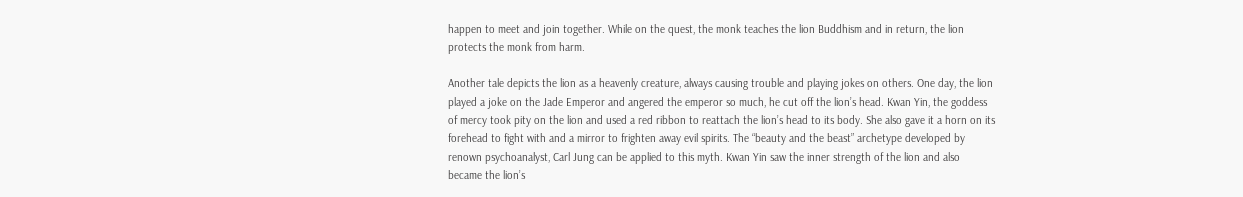happen to meet and join together. While on the quest, the monk teaches the lion Buddhism and in return, the lion protects the monk from harm.

Another tale depicts the lion as a heavenly creature, always causing trouble and playing jokes on others. One day, the lion played a joke on the Jade Emperor and angered the emperor so much, he cut off the lion’s head. Kwan Yin, the goddess of mercy took pity on the lion and used a red ribbon to reattach the lion’s head to its body. She also gave it a horn on its forehead to fight with and a mirror to frighten away evil spirits. The “beauty and the beast” archetype developed by renown psychoanalyst, Carl Jung can be applied to this myth. Kwan Yin saw the inner strength of the lion and also became the lion’s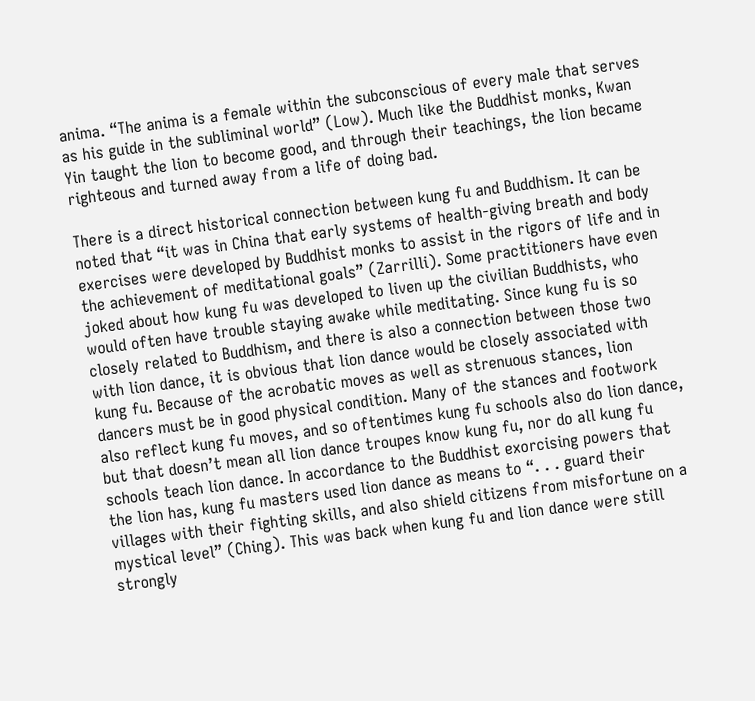anima. “The anima is a female within the subconscious of every male that serves as his guide in the subliminal world” (Low). Much like the Buddhist monks, Kwan Yin taught the lion to become good, and through their teachings, the lion became righteous and turned away from a life of doing bad.

There is a direct historical connection between kung fu and Buddhism. It can be noted that “it was in China that early systems of health-giving breath and body exercises were developed by Buddhist monks to assist in the rigors of life and in the achievement of meditational goals” (Zarrilli). Some practitioners have even joked about how kung fu was developed to liven up the civilian Buddhists, who would often have trouble staying awake while meditating. Since kung fu is so closely related to Buddhism, and there is also a connection between those two with lion dance, it is obvious that lion dance would be closely associated with kung fu. Because of the acrobatic moves as well as strenuous stances, lion dancers must be in good physical condition. Many of the stances and footwork also reflect kung fu moves, and so oftentimes kung fu schools also do lion dance, but that doesn’t mean all lion dance troupes know kung fu, nor do all kung fu schools teach lion dance. In accordance to the Buddhist exorcising powers that the lion has, kung fu masters used lion dance as means to “. . . guard their villages with their fighting skills, and also shield citizens from misfortune on a mystical level” (Ching). This was back when kung fu and lion dance were still strongly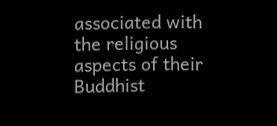associated with the religious aspects of their Buddhist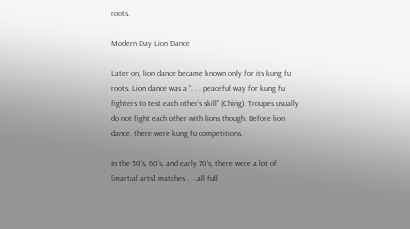roots.

Modern Day Lion Dance

Later on, lion dance became known only for its kung fu roots. Lion dance was a “. . . peaceful way for kung fu fighters to test each other’s skill” (Ching). Troupes usually do not fight each other with lions though. Before lion dance, there were kung fu competitions.

In the 50’s, 60’s, and early 70’s, there were a lot of [martial arts] matches . . .all full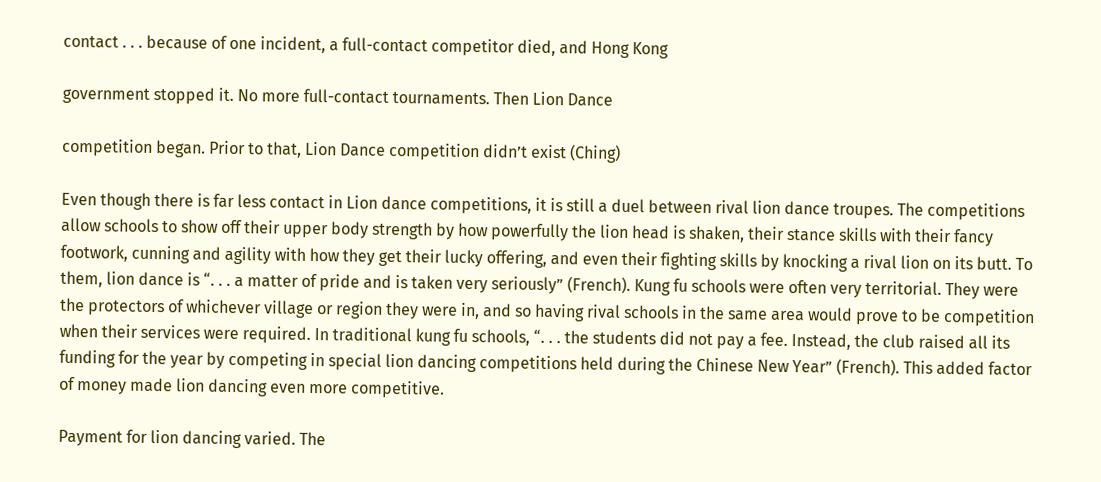contact . . . because of one incident, a full-contact competitor died, and Hong Kong

government stopped it. No more full-contact tournaments. Then Lion Dance

competition began. Prior to that, Lion Dance competition didn’t exist (Ching)

Even though there is far less contact in Lion dance competitions, it is still a duel between rival lion dance troupes. The competitions allow schools to show off their upper body strength by how powerfully the lion head is shaken, their stance skills with their fancy footwork, cunning and agility with how they get their lucky offering, and even their fighting skills by knocking a rival lion on its butt. To them, lion dance is “. . . a matter of pride and is taken very seriously” (French). Kung fu schools were often very territorial. They were the protectors of whichever village or region they were in, and so having rival schools in the same area would prove to be competition when their services were required. In traditional kung fu schools, “. . . the students did not pay a fee. Instead, the club raised all its funding for the year by competing in special lion dancing competitions held during the Chinese New Year” (French). This added factor of money made lion dancing even more competitive.

Payment for lion dancing varied. The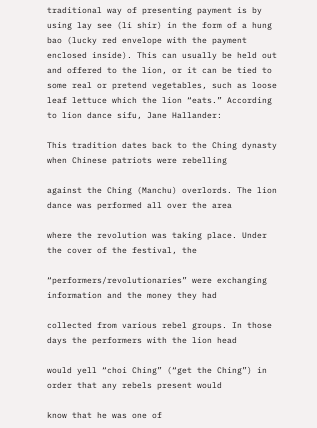traditional way of presenting payment is by using lay see (li shir) in the form of a hung bao (lucky red envelope with the payment enclosed inside). This can usually be held out and offered to the lion, or it can be tied to some real or pretend vegetables, such as loose leaf lettuce which the lion “eats.” According to lion dance sifu, Jane Hallander:

This tradition dates back to the Ching dynasty when Chinese patriots were rebelling

against the Ching (Manchu) overlords. The lion dance was performed all over the area

where the revolution was taking place. Under the cover of the festival, the

“performers/revolutionaries” were exchanging information and the money they had

collected from various rebel groups. In those days the performers with the lion head

would yell “choi Ching” (“get the Ching”) in order that any rebels present would

know that he was one of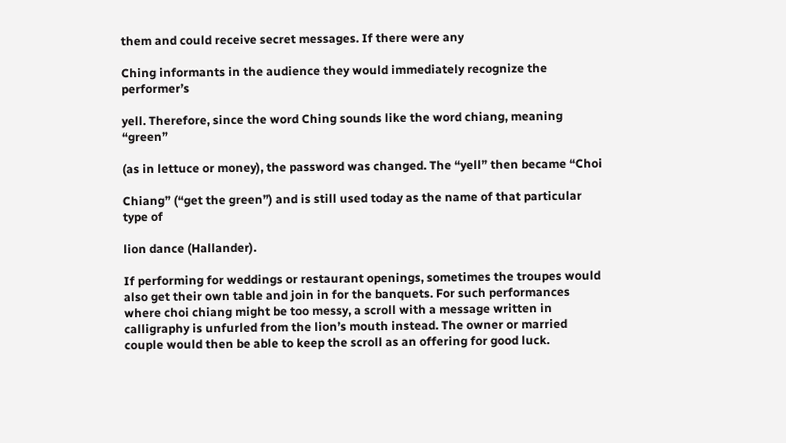them and could receive secret messages. If there were any

Ching informants in the audience they would immediately recognize the performer’s

yell. Therefore, since the word Ching sounds like the word chiang, meaning “green”

(as in lettuce or money), the password was changed. The “yell” then became “Choi

Chiang” (“get the green”) and is still used today as the name of that particular type of

lion dance (Hallander).

If performing for weddings or restaurant openings, sometimes the troupes would also get their own table and join in for the banquets. For such performances where choi chiang might be too messy, a scroll with a message written in calligraphy is unfurled from the lion’s mouth instead. The owner or married couple would then be able to keep the scroll as an offering for good luck.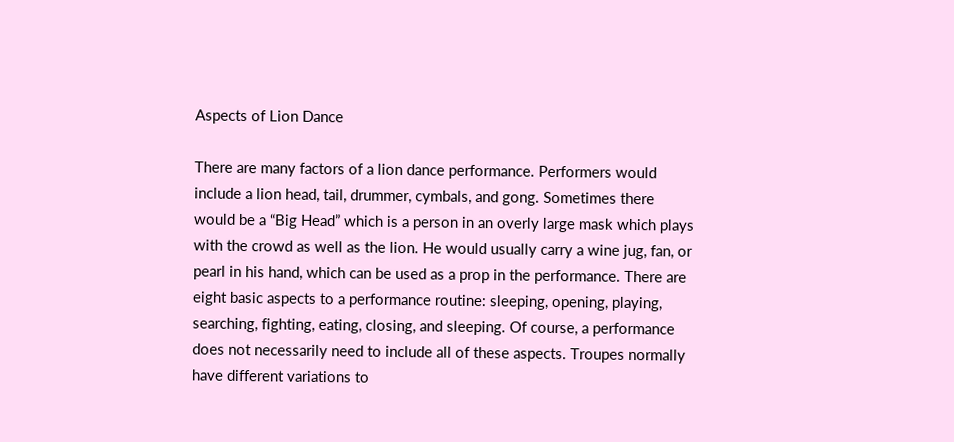Aspects of Lion Dance

There are many factors of a lion dance performance. Performers would include a lion head, tail, drummer, cymbals, and gong. Sometimes there would be a “Big Head” which is a person in an overly large mask which plays with the crowd as well as the lion. He would usually carry a wine jug, fan, or pearl in his hand, which can be used as a prop in the performance. There are eight basic aspects to a performance routine: sleeping, opening, playing, searching, fighting, eating, closing, and sleeping. Of course, a performance does not necessarily need to include all of these aspects. Troupes normally have different variations to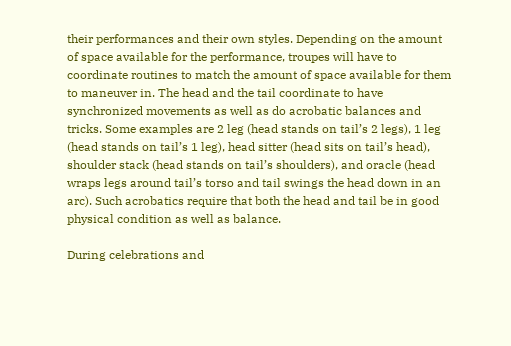their performances and their own styles. Depending on the amount of space available for the performance, troupes will have to coordinate routines to match the amount of space available for them to maneuver in. The head and the tail coordinate to have synchronized movements as well as do acrobatic balances and tricks. Some examples are 2 leg (head stands on tail’s 2 legs), 1 leg (head stands on tail’s 1 leg), head sitter (head sits on tail’s head), shoulder stack (head stands on tail’s shoulders), and oracle (head wraps legs around tail’s torso and tail swings the head down in an arc). Such acrobatics require that both the head and tail be in good physical condition as well as balance.

During celebrations and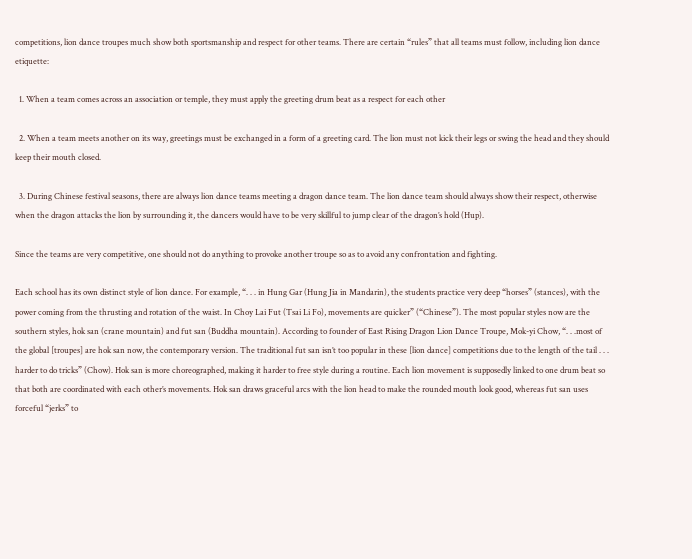competitions, lion dance troupes much show both sportsmanship and respect for other teams. There are certain “rules” that all teams must follow, including lion dance etiquette:

  1. When a team comes across an association or temple, they must apply the greeting drum beat as a respect for each other

  2. When a team meets another on its way, greetings must be exchanged in a form of a greeting card. The lion must not kick their legs or swing the head and they should keep their mouth closed.

  3. During Chinese festival seasons, there are always lion dance teams meeting a dragon dance team. The lion dance team should always show their respect, otherwise when the dragon attacks the lion by surrounding it, the dancers would have to be very skillful to jump clear of the dragon’s hold (Hup).

Since the teams are very competitive, one should not do anything to provoke another troupe so as to avoid any confrontation and fighting.

Each school has its own distinct style of lion dance. For example, “. . . in Hung Gar (Hung Jia in Mandarin), the students practice very deep “horses” (stances), with the power coming from the thrusting and rotation of the waist. In Choy Lai Fut (Tsai Li Fo), movements are quicker” (“Chinese”). The most popular styles now are the southern styles, hok san (crane mountain) and fut san (Buddha mountain). According to founder of East Rising Dragon Lion Dance Troupe, Mok-yi Chow, “. . .most of the global [troupes] are hok san now, the contemporary version. The traditional fut san isn’t too popular in these [lion dance] competitions due to the length of the tail . . . harder to do tricks” (Chow). Hok san is more choreographed, making it harder to free style during a routine. Each lion movement is supposedly linked to one drum beat so that both are coordinated with each other’s movements. Hok san draws graceful arcs with the lion head to make the rounded mouth look good, whereas fut san uses forceful “jerks” to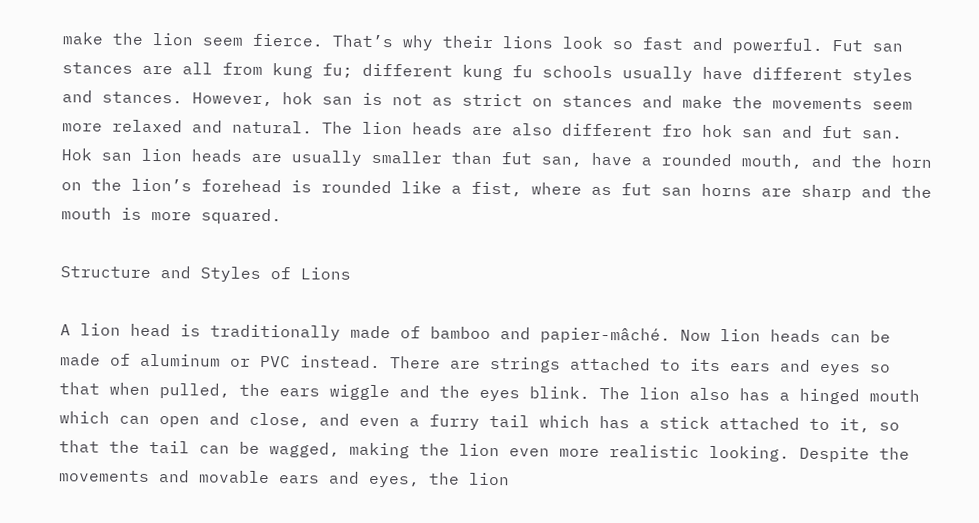make the lion seem fierce. That’s why their lions look so fast and powerful. Fut san stances are all from kung fu; different kung fu schools usually have different styles and stances. However, hok san is not as strict on stances and make the movements seem more relaxed and natural. The lion heads are also different fro hok san and fut san. Hok san lion heads are usually smaller than fut san, have a rounded mouth, and the horn on the lion’s forehead is rounded like a fist, where as fut san horns are sharp and the mouth is more squared.

Structure and Styles of Lions

A lion head is traditionally made of bamboo and papier-mâché. Now lion heads can be made of aluminum or PVC instead. There are strings attached to its ears and eyes so that when pulled, the ears wiggle and the eyes blink. The lion also has a hinged mouth which can open and close, and even a furry tail which has a stick attached to it, so that the tail can be wagged, making the lion even more realistic looking. Despite the movements and movable ears and eyes, the lion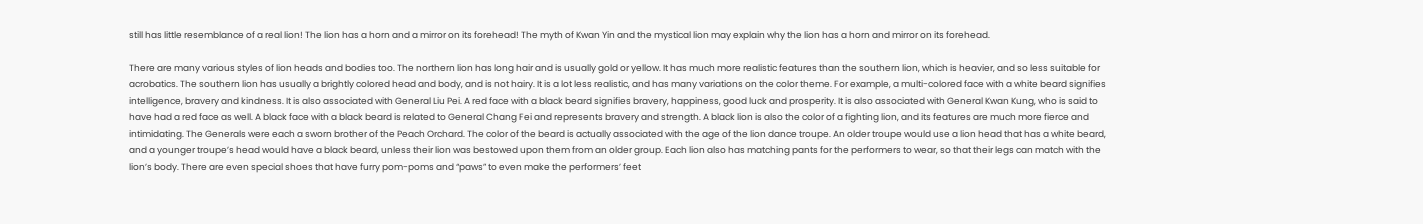still has little resemblance of a real lion! The lion has a horn and a mirror on its forehead! The myth of Kwan Yin and the mystical lion may explain why the lion has a horn and mirror on its forehead.

There are many various styles of lion heads and bodies too. The northern lion has long hair and is usually gold or yellow. It has much more realistic features than the southern lion, which is heavier, and so less suitable for acrobatics. The southern lion has usually a brightly colored head and body, and is not hairy. It is a lot less realistic, and has many variations on the color theme. For example, a multi-colored face with a white beard signifies intelligence, bravery and kindness. It is also associated with General Liu Pei. A red face with a black beard signifies bravery, happiness, good luck and prosperity. It is also associated with General Kwan Kung, who is said to have had a red face as well. A black face with a black beard is related to General Chang Fei and represents bravery and strength. A black lion is also the color of a fighting lion, and its features are much more fierce and intimidating. The Generals were each a sworn brother of the Peach Orchard. The color of the beard is actually associated with the age of the lion dance troupe. An older troupe would use a lion head that has a white beard, and a younger troupe’s head would have a black beard, unless their lion was bestowed upon them from an older group. Each lion also has matching pants for the performers to wear, so that their legs can match with the lion’s body. There are even special shoes that have furry pom-poms and “paws” to even make the performers’ feet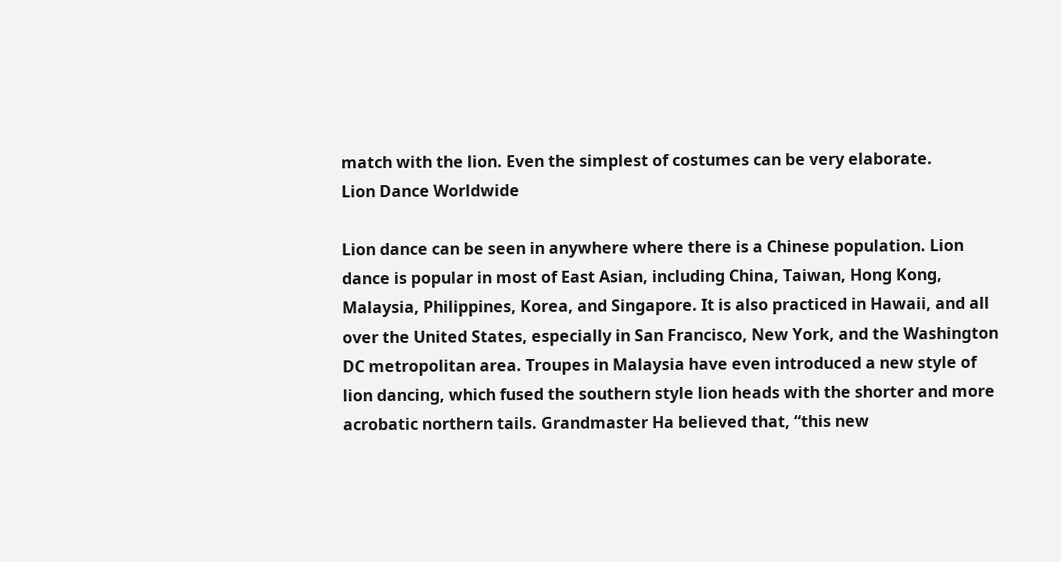match with the lion. Even the simplest of costumes can be very elaborate.
Lion Dance Worldwide

Lion dance can be seen in anywhere where there is a Chinese population. Lion dance is popular in most of East Asian, including China, Taiwan, Hong Kong, Malaysia, Philippines, Korea, and Singapore. It is also practiced in Hawaii, and all over the United States, especially in San Francisco, New York, and the Washington DC metropolitan area. Troupes in Malaysia have even introduced a new style of lion dancing, which fused the southern style lion heads with the shorter and more acrobatic northern tails. Grandmaster Ha believed that, “this new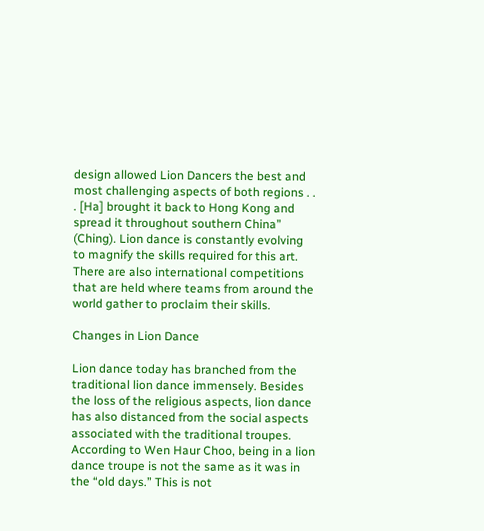design allowed Lion Dancers the best and most challenging aspects of both regions . . . [Ha] brought it back to Hong Kong and spread it throughout southern China” (Ching). Lion dance is constantly evolving to magnify the skills required for this art. There are also international competitions that are held where teams from around the world gather to proclaim their skills.

Changes in Lion Dance

Lion dance today has branched from the traditional lion dance immensely. Besides the loss of the religious aspects, lion dance has also distanced from the social aspects associated with the traditional troupes. According to Wen Haur Choo, being in a lion dance troupe is not the same as it was in the “old days.” This is not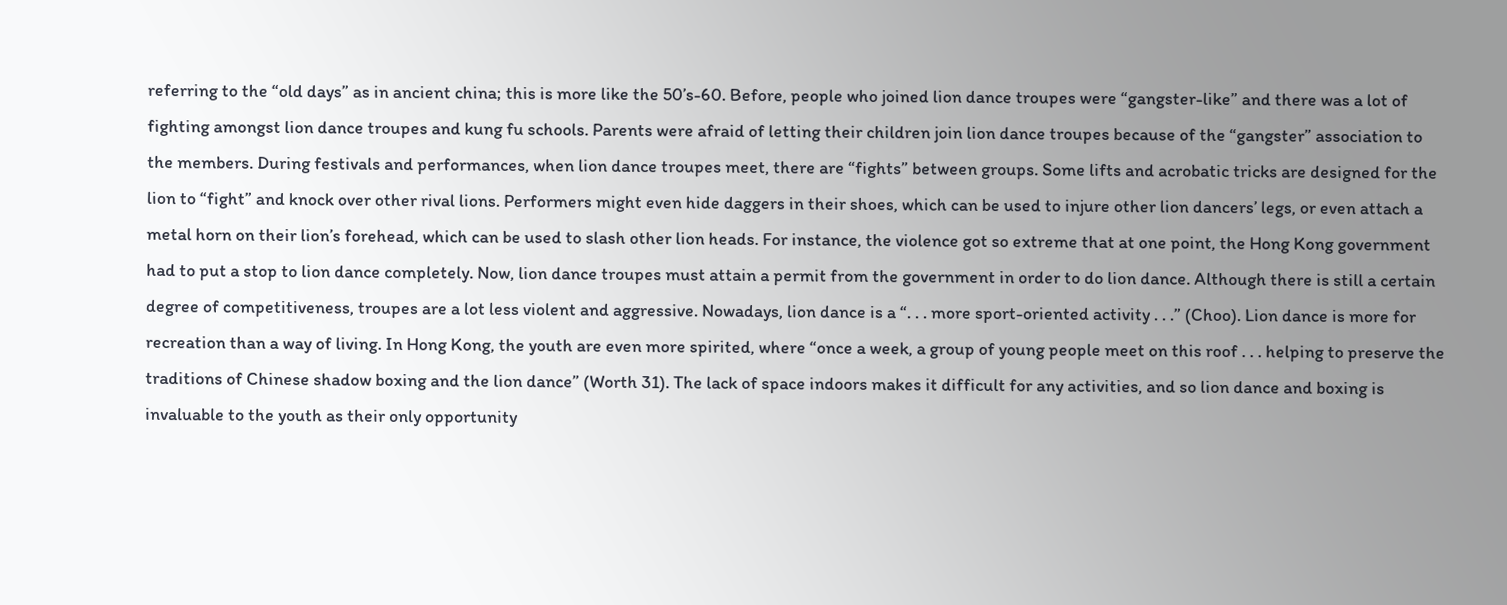referring to the “old days” as in ancient china; this is more like the 50’s-60. Before, people who joined lion dance troupes were “gangster-like” and there was a lot of fighting amongst lion dance troupes and kung fu schools. Parents were afraid of letting their children join lion dance troupes because of the “gangster” association to the members. During festivals and performances, when lion dance troupes meet, there are “fights” between groups. Some lifts and acrobatic tricks are designed for the lion to “fight” and knock over other rival lions. Performers might even hide daggers in their shoes, which can be used to injure other lion dancers’ legs, or even attach a metal horn on their lion’s forehead, which can be used to slash other lion heads. For instance, the violence got so extreme that at one point, the Hong Kong government had to put a stop to lion dance completely. Now, lion dance troupes must attain a permit from the government in order to do lion dance. Although there is still a certain degree of competitiveness, troupes are a lot less violent and aggressive. Nowadays, lion dance is a “. . . more sport-oriented activity . . .” (Choo). Lion dance is more for recreation than a way of living. In Hong Kong, the youth are even more spirited, where “once a week, a group of young people meet on this roof . . . helping to preserve the traditions of Chinese shadow boxing and the lion dance” (Worth 31). The lack of space indoors makes it difficult for any activities, and so lion dance and boxing is invaluable to the youth as their only opportunity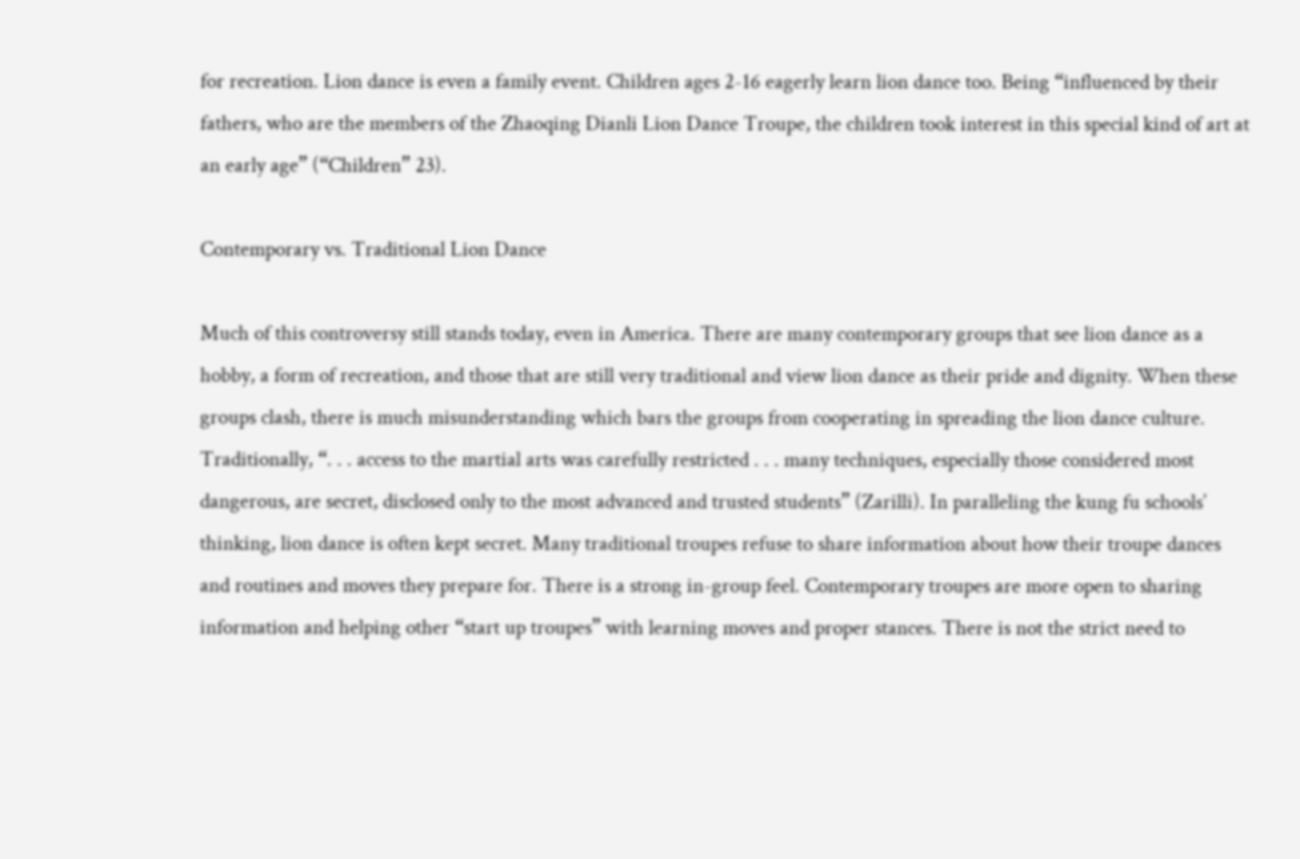for recreation. Lion dance is even a family event. Children ages 2-16 eagerly learn lion dance too. Being “influenced by their fathers, who are the members of the Zhaoqing Dianli Lion Dance Troupe, the children took interest in this special kind of art at an early age” (“Children” 23).

Contemporary vs. Traditional Lion Dance

Much of this controversy still stands today, even in America. There are many contemporary groups that see lion dance as a hobby, a form of recreation, and those that are still very traditional and view lion dance as their pride and dignity. When these groups clash, there is much misunderstanding which bars the groups from cooperating in spreading the lion dance culture. Traditionally, “. . . access to the martial arts was carefully restricted . . . many techniques, especially those considered most dangerous, are secret, disclosed only to the most advanced and trusted students” (Zarilli). In paralleling the kung fu schools’ thinking, lion dance is often kept secret. Many traditional troupes refuse to share information about how their troupe dances and routines and moves they prepare for. There is a strong in-group feel. Contemporary troupes are more open to sharing information and helping other “start up troupes” with learning moves and proper stances. There is not the strict need to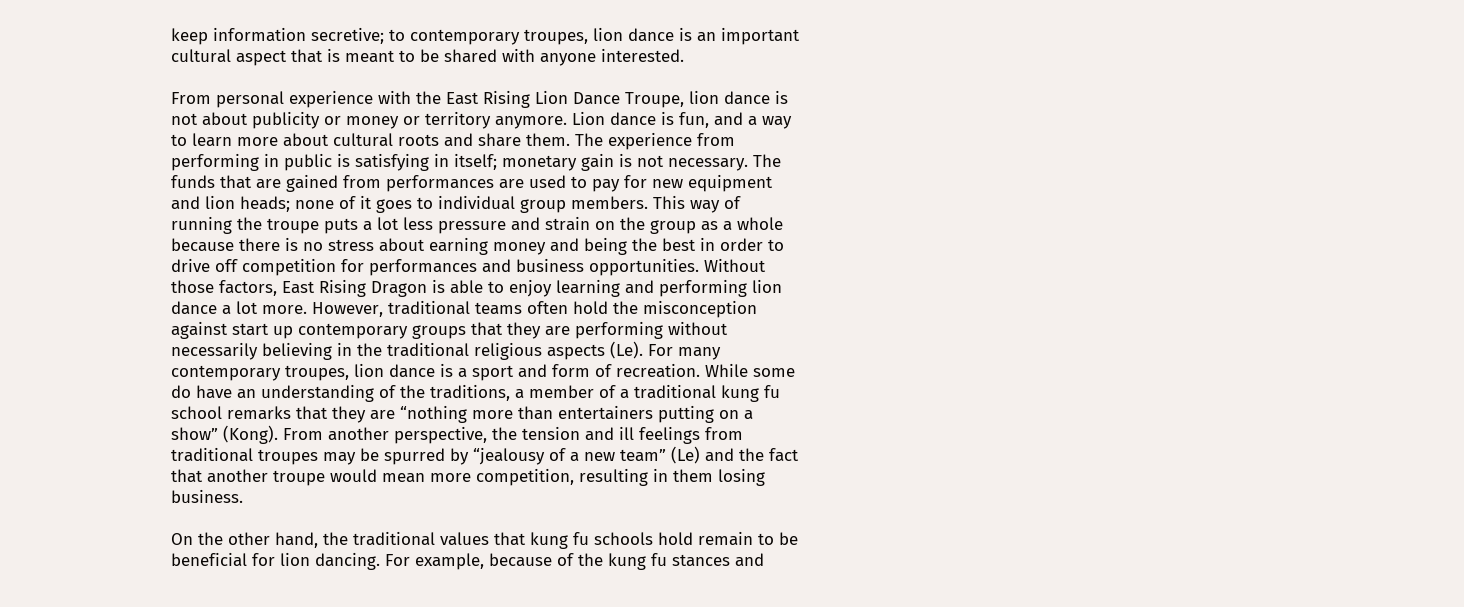keep information secretive; to contemporary troupes, lion dance is an important cultural aspect that is meant to be shared with anyone interested.

From personal experience with the East Rising Lion Dance Troupe, lion dance is not about publicity or money or territory anymore. Lion dance is fun, and a way to learn more about cultural roots and share them. The experience from performing in public is satisfying in itself; monetary gain is not necessary. The funds that are gained from performances are used to pay for new equipment and lion heads; none of it goes to individual group members. This way of running the troupe puts a lot less pressure and strain on the group as a whole because there is no stress about earning money and being the best in order to drive off competition for performances and business opportunities. Without those factors, East Rising Dragon is able to enjoy learning and performing lion dance a lot more. However, traditional teams often hold the misconception against start up contemporary groups that they are performing without necessarily believing in the traditional religious aspects (Le). For many contemporary troupes, lion dance is a sport and form of recreation. While some do have an understanding of the traditions, a member of a traditional kung fu school remarks that they are “nothing more than entertainers putting on a show” (Kong). From another perspective, the tension and ill feelings from traditional troupes may be spurred by “jealousy of a new team” (Le) and the fact that another troupe would mean more competition, resulting in them losing business.

On the other hand, the traditional values that kung fu schools hold remain to be beneficial for lion dancing. For example, because of the kung fu stances and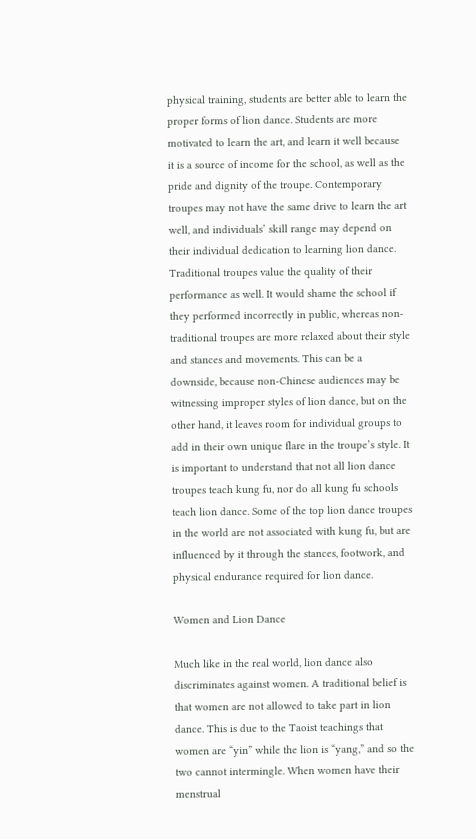physical training, students are better able to learn the proper forms of lion dance. Students are more motivated to learn the art, and learn it well because it is a source of income for the school, as well as the pride and dignity of the troupe. Contemporary troupes may not have the same drive to learn the art well, and individuals’ skill range may depend on their individual dedication to learning lion dance. Traditional troupes value the quality of their performance as well. It would shame the school if they performed incorrectly in public, whereas non-traditional troupes are more relaxed about their style and stances and movements. This can be a downside, because non-Chinese audiences may be witnessing improper styles of lion dance, but on the other hand, it leaves room for individual groups to add in their own unique flare in the troupe’s style. It is important to understand that not all lion dance troupes teach kung fu, nor do all kung fu schools teach lion dance. Some of the top lion dance troupes in the world are not associated with kung fu, but are influenced by it through the stances, footwork, and physical endurance required for lion dance.

Women and Lion Dance

Much like in the real world, lion dance also discriminates against women. A traditional belief is that women are not allowed to take part in lion dance. This is due to the Taoist teachings that women are “yin” while the lion is “yang,” and so the two cannot intermingle. When women have their menstrual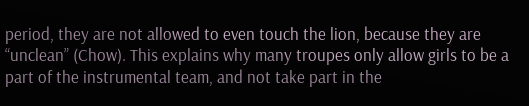period, they are not allowed to even touch the lion, because they are “unclean” (Chow). This explains why many troupes only allow girls to be a part of the instrumental team, and not take part in the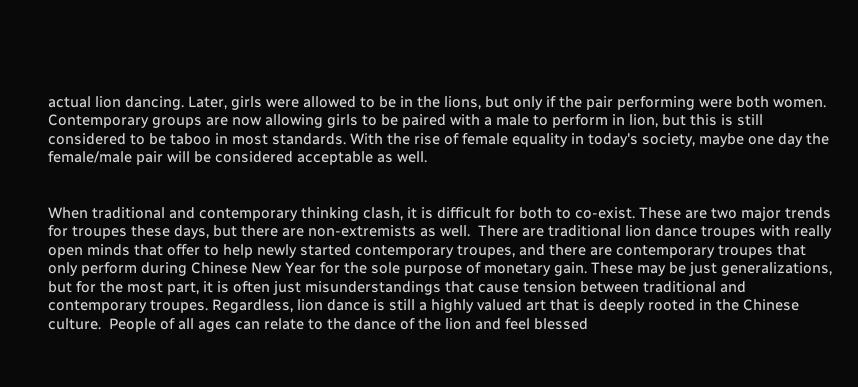actual lion dancing. Later, girls were allowed to be in the lions, but only if the pair performing were both women. Contemporary groups are now allowing girls to be paired with a male to perform in lion, but this is still considered to be taboo in most standards. With the rise of female equality in today's society, maybe one day the female/male pair will be considered acceptable as well.


When traditional and contemporary thinking clash, it is difficult for both to co-exist. These are two major trends for troupes these days, but there are non-extremists as well.  There are traditional lion dance troupes with really open minds that offer to help newly started contemporary troupes, and there are contemporary troupes that only perform during Chinese New Year for the sole purpose of monetary gain. These may be just generalizations, but for the most part, it is often just misunderstandings that cause tension between traditional and contemporary troupes. Regardless, lion dance is still a highly valued art that is deeply rooted in the Chinese culture.  People of all ages can relate to the dance of the lion and feel blessed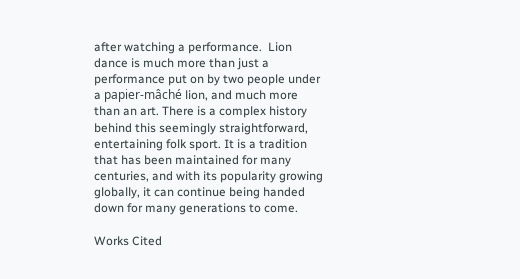after watching a performance.  Lion dance is much more than just a performance put on by two people under a papier-mâché lion, and much more than an art. There is a complex history behind this seemingly straightforward, entertaining folk sport. It is a tradition that has been maintained for many centuries, and with its popularity growing globally, it can continue being handed down for many generations to come.

Works Cited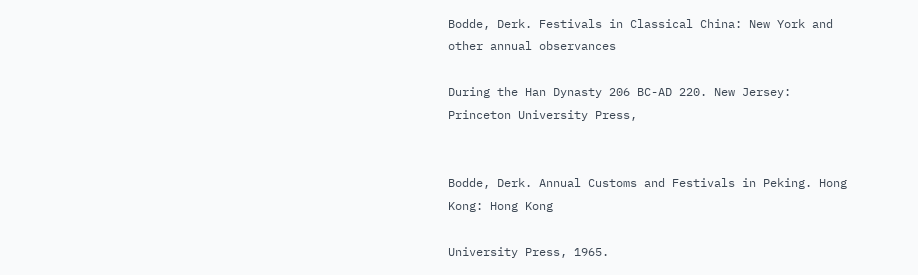Bodde, Derk. Festivals in Classical China: New York and other annual observances

During the Han Dynasty 206 BC-AD 220. New Jersey: Princeton University Press,


Bodde, Derk. Annual Customs and Festivals in Peking. Hong Kong: Hong Kong

University Press, 1965.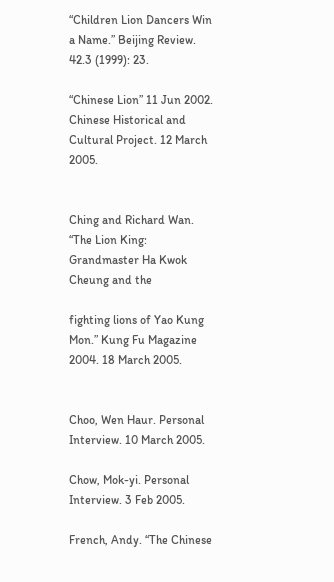“Children Lion Dancers Win a Name.” Beijing Review. 42.3 (1999): 23.

“Chinese Lion” 11 Jun 2002. Chinese Historical and Cultural Project. 12 March 2005.


Ching and Richard Wan. “The Lion King: Grandmaster Ha Kwok Cheung and the

fighting lions of Yao Kung Mon.” Kung Fu Magazine 2004. 18 March 2005.


Choo, Wen Haur. Personal Interview. 10 March 2005.

Chow, Mok-yi. Personal Interview. 3 Feb 2005.

French, Andy. “The Chinese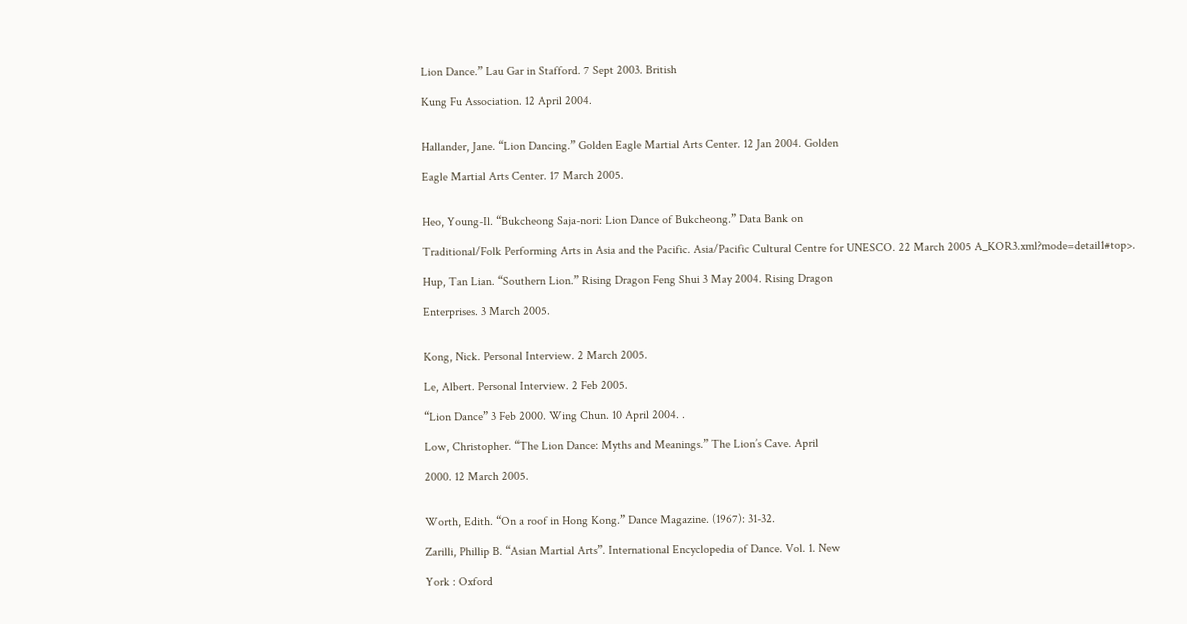Lion Dance.” Lau Gar in Stafford. 7 Sept 2003. British

Kung Fu Association. 12 April 2004.


Hallander, Jane. “Lion Dancing.” Golden Eagle Martial Arts Center. 12 Jan 2004. Golden

Eagle Martial Arts Center. 17 March 2005.


Heo, Young-Il. “Bukcheong Saja-nori: Lion Dance of Bukcheong.” Data Bank on

Traditional/Folk Performing Arts in Asia and the Pacific. Asia/Pacific Cultural Centre for UNESCO. 22 March 2005 A_KOR3.xml?mode=detail1#top>.

Hup, Tan Lian. “Southern Lion.” Rising Dragon Feng Shui 3 May 2004. Rising Dragon

Enterprises. 3 March 2005.


Kong, Nick. Personal Interview. 2 March 2005.

Le, Albert. Personal Interview. 2 Feb 2005.

“Lion Dance” 3 Feb 2000. Wing Chun. 10 April 2004. .

Low, Christopher. “The Lion Dance: Myths and Meanings.” The Lion’s Cave. April

2000. 12 March 2005.


Worth, Edith. “On a roof in Hong Kong.” Dance Magazine. (1967): 31-32.

Zarilli, Phillip B. “Asian Martial Arts”. International Encyclopedia of Dance. Vol. 1. New

York : Oxford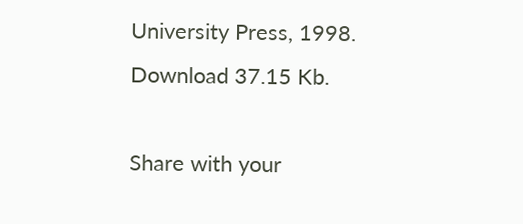University Press, 1998.
Download 37.15 Kb.

Share with your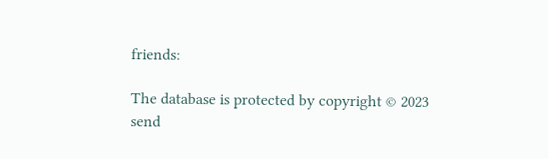friends:

The database is protected by copyright © 2023
send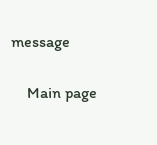message

    Main page